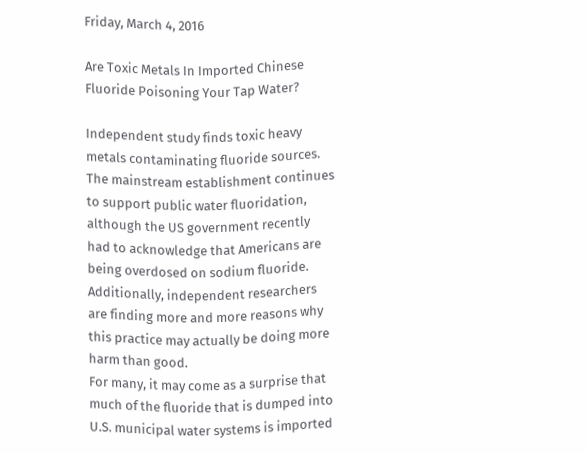Friday, March 4, 2016

Are Toxic Metals In Imported Chinese Fluoride Poisoning Your Tap Water?

Independent study finds toxic heavy metals contaminating fluoride sources.
The mainstream establishment continues to support public water fluoridation, although the US government recently had to acknowledge that Americans are being overdosed on sodium fluoride. Additionally, independent researchers are finding more and more reasons why this practice may actually be doing more harm than good.
For many, it may come as a surprise that much of the fluoride that is dumped into U.S. municipal water systems is imported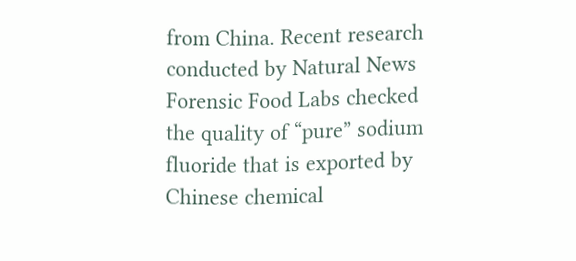from China. Recent research conducted by Natural News Forensic Food Labs checked the quality of “pure” sodium fluoride that is exported by Chinese chemical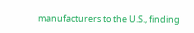manufacturers to the U.S., finding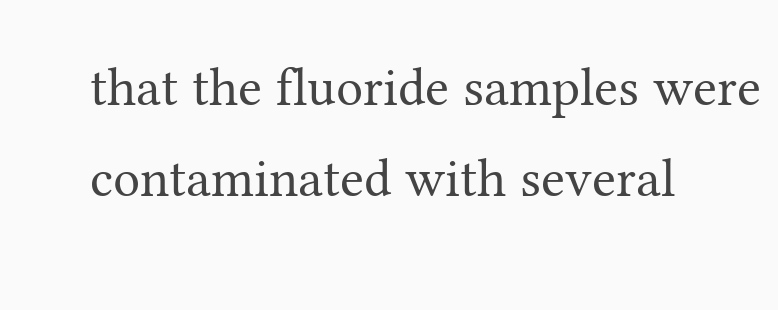that the fluoride samples were contaminated with several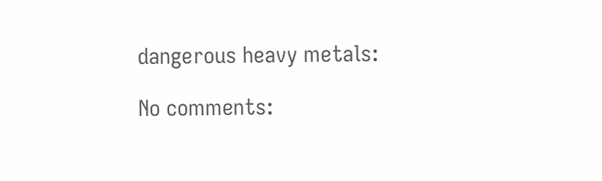dangerous heavy metals:

No comments: